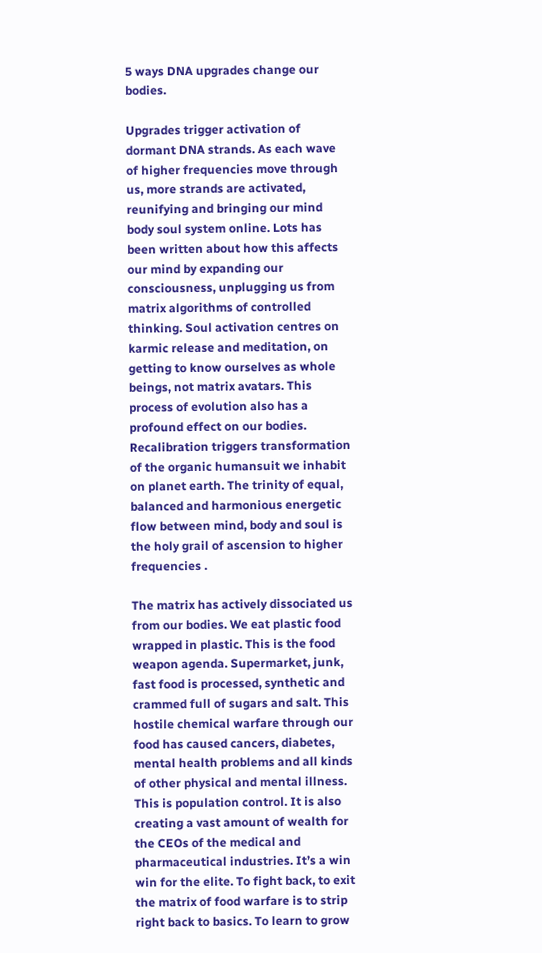5 ways DNA upgrades change our bodies.

Upgrades trigger activation of dormant DNA strands. As each wave of higher frequencies move through us, more strands are activated, reunifying and bringing our mind body soul system online. Lots has been written about how this affects our mind by expanding our consciousness, unplugging us from matrix algorithms of controlled thinking. Soul activation centres on karmic release and meditation, on getting to know ourselves as whole beings, not matrix avatars. This process of evolution also has a profound effect on our bodies. Recalibration triggers transformation of the organic humansuit we inhabit on planet earth. The trinity of equal, balanced and harmonious energetic flow between mind, body and soul is the holy grail of ascension to higher frequencies .

The matrix has actively dissociated us from our bodies. We eat plastic food wrapped in plastic. This is the food weapon agenda. Supermarket, junk, fast food is processed, synthetic and crammed full of sugars and salt. This hostile chemical warfare through our food has caused cancers, diabetes, mental health problems and all kinds of other physical and mental illness. This is population control. It is also creating a vast amount of wealth for the CEOs of the medical and pharmaceutical industries. It’s a win win for the elite. To fight back, to exit the matrix of food warfare is to strip right back to basics. To learn to grow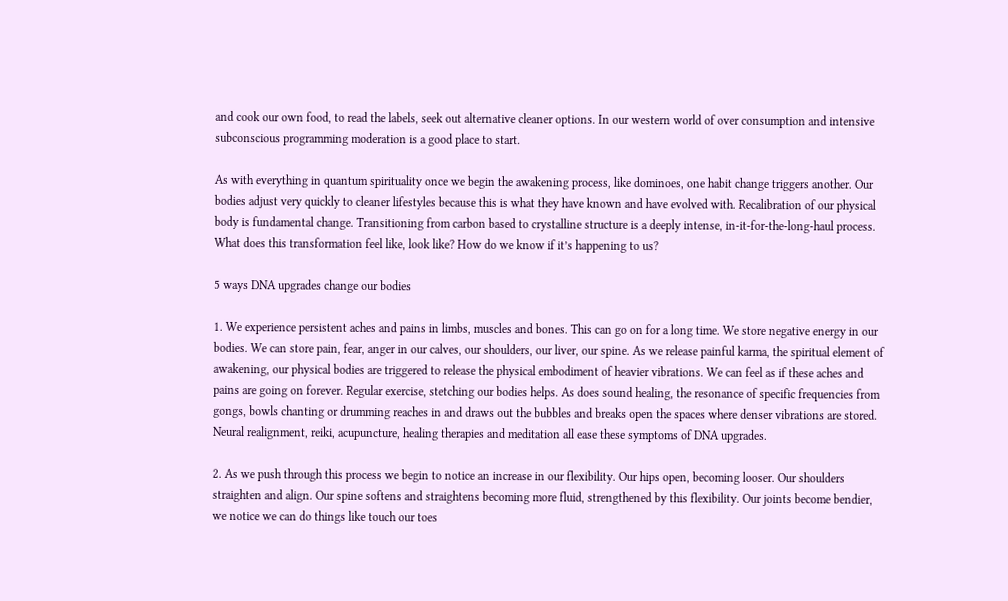and cook our own food, to read the labels, seek out alternative cleaner options. In our western world of over consumption and intensive subconscious programming moderation is a good place to start.

As with everything in quantum spirituality once we begin the awakening process, like dominoes, one habit change triggers another. Our bodies adjust very quickly to cleaner lifestyles because this is what they have known and have evolved with. Recalibration of our physical body is fundamental change. Transitioning from carbon based to crystalline structure is a deeply intense, in-it-for-the-long-haul process. What does this transformation feel like, look like? How do we know if it’s happening to us?

5 ways DNA upgrades change our bodies

1. We experience persistent aches and pains in limbs, muscles and bones. This can go on for a long time. We store negative energy in our bodies. We can store pain, fear, anger in our calves, our shoulders, our liver, our spine. As we release painful karma, the spiritual element of awakening, our physical bodies are triggered to release the physical embodiment of heavier vibrations. We can feel as if these aches and pains are going on forever. Regular exercise, stetching our bodies helps. As does sound healing, the resonance of specific frequencies from gongs, bowls chanting or drumming reaches in and draws out the bubbles and breaks open the spaces where denser vibrations are stored. Neural realignment, reiki, acupuncture, healing therapies and meditation all ease these symptoms of DNA upgrades.

2. As we push through this process we begin to notice an increase in our flexibility. Our hips open, becoming looser. Our shoulders straighten and align. Our spine softens and straightens becoming more fluid, strengthened by this flexibility. Our joints become bendier, we notice we can do things like touch our toes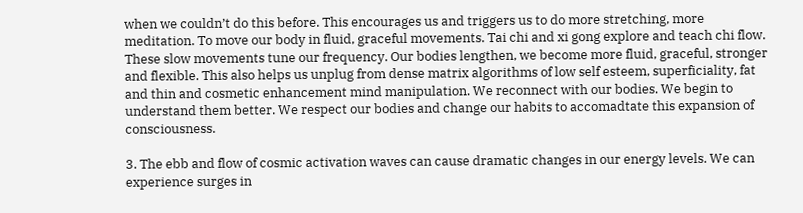when we couldn’t do this before. This encourages us and triggers us to do more stretching, more meditation. To move our body in fluid, graceful movements. Tai chi and xi gong explore and teach chi flow. These slow movements tune our frequency. Our bodies lengthen, we become more fluid, graceful, stronger and flexible. This also helps us unplug from dense matrix algorithms of low self esteem, superficiality, fat and thin and cosmetic enhancement mind manipulation. We reconnect with our bodies. We begin to understand them better. We respect our bodies and change our habits to accomadtate this expansion of consciousness.

3. The ebb and flow of cosmic activation waves can cause dramatic changes in our energy levels. We can experience surges in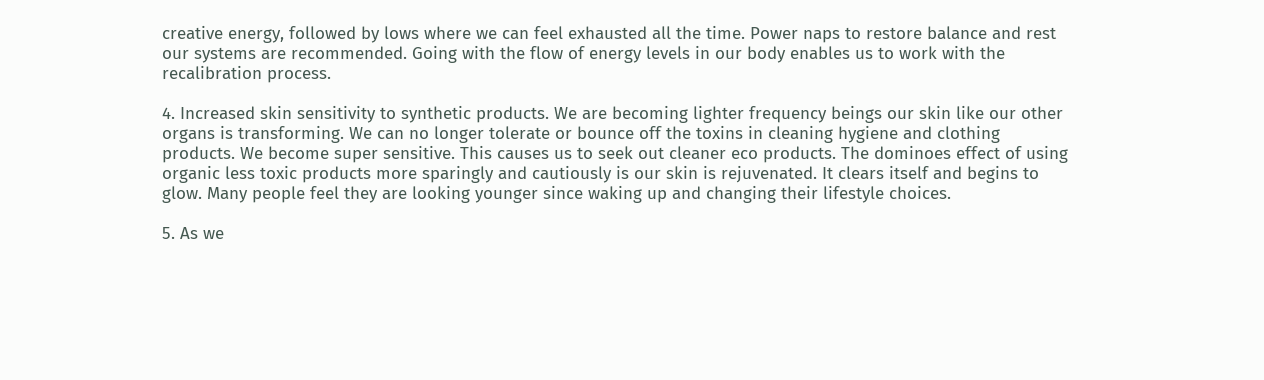creative energy, followed by lows where we can feel exhausted all the time. Power naps to restore balance and rest our systems are recommended. Going with the flow of energy levels in our body enables us to work with the recalibration process.

4. Increased skin sensitivity to synthetic products. We are becoming lighter frequency beings our skin like our other organs is transforming. We can no longer tolerate or bounce off the toxins in cleaning hygiene and clothing products. We become super sensitive. This causes us to seek out cleaner eco products. The dominoes effect of using organic less toxic products more sparingly and cautiously is our skin is rejuvenated. It clears itself and begins to glow. Many people feel they are looking younger since waking up and changing their lifestyle choices.

5. As we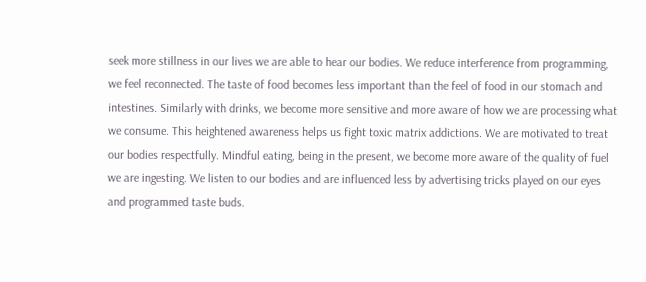seek more stillness in our lives we are able to hear our bodies. We reduce interference from programming, we feel reconnected. The taste of food becomes less important than the feel of food in our stomach and intestines. Similarly with drinks, we become more sensitive and more aware of how we are processing what we consume. This heightened awareness helps us fight toxic matrix addictions. We are motivated to treat our bodies respectfully. Mindful eating, being in the present, we become more aware of the quality of fuel we are ingesting. We listen to our bodies and are influenced less by advertising tricks played on our eyes and programmed taste buds.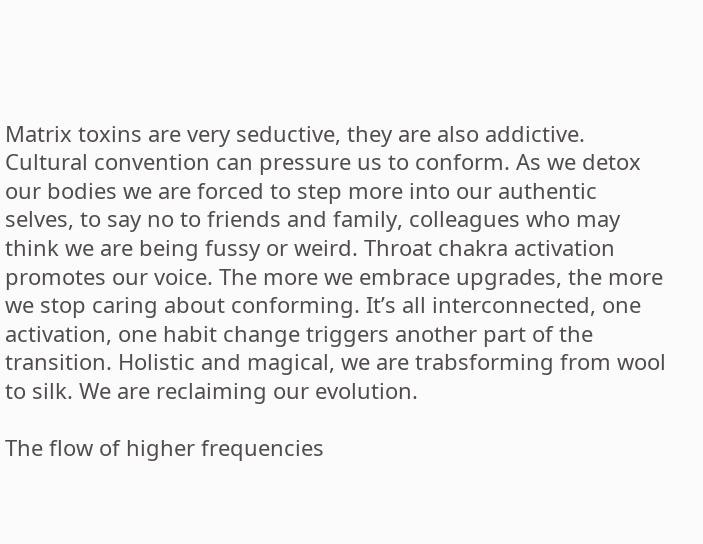Matrix toxins are very seductive, they are also addictive. Cultural convention can pressure us to conform. As we detox our bodies we are forced to step more into our authentic selves, to say no to friends and family, colleagues who may think we are being fussy or weird. Throat chakra activation promotes our voice. The more we embrace upgrades, the more we stop caring about conforming. It’s all interconnected, one activation, one habit change triggers another part of the transition. Holistic and magical, we are trabsforming from wool to silk. We are reclaiming our evolution.

The flow of higher frequencies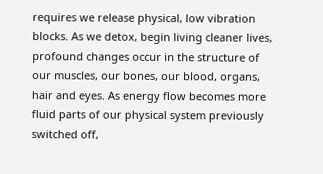requires we release physical, low vibration blocks. As we detox, begin living cleaner lives, profound changes occur in the structure of our muscles, our bones, our blood, organs, hair and eyes. As energy flow becomes more fluid parts of our physical system previously switched off,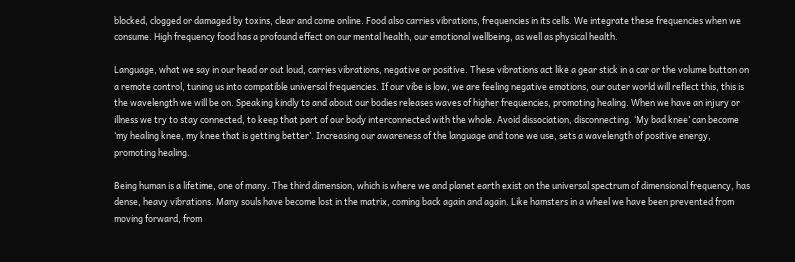blocked, clogged or damaged by toxins, clear and come online. Food also carries vibrations, frequencies in its cells. We integrate these frequencies when we consume. High frequency food has a profound effect on our mental health, our emotional wellbeing, as well as physical health.

Language, what we say in our head or out loud, carries vibrations, negative or positive. These vibrations act like a gear stick in a car or the volume button on a remote control, tuning us into compatible universal frequencies. If our vibe is low, we are feeling negative emotions, our outer world will reflect this, this is the wavelength we will be on. Speaking kindly to and about our bodies releases waves of higher frequencies, promoting healing. When we have an injury or illness we try to stay connected, to keep that part of our body interconnected with the whole. Avoid dissociation, disconnecting. ‘My bad knee’ can become ‘my healing knee, my knee that is getting better’. Increasing our awareness of the language and tone we use, sets a wavelength of positive energy, promoting healing.

Being human is a lifetime, one of many. The third dimension, which is where we and planet earth exist on the universal spectrum of dimensional frequency, has dense, heavy vibrations. Many souls have become lost in the matrix, coming back again and again. Like hamsters in a wheel we have been prevented from moving forward, from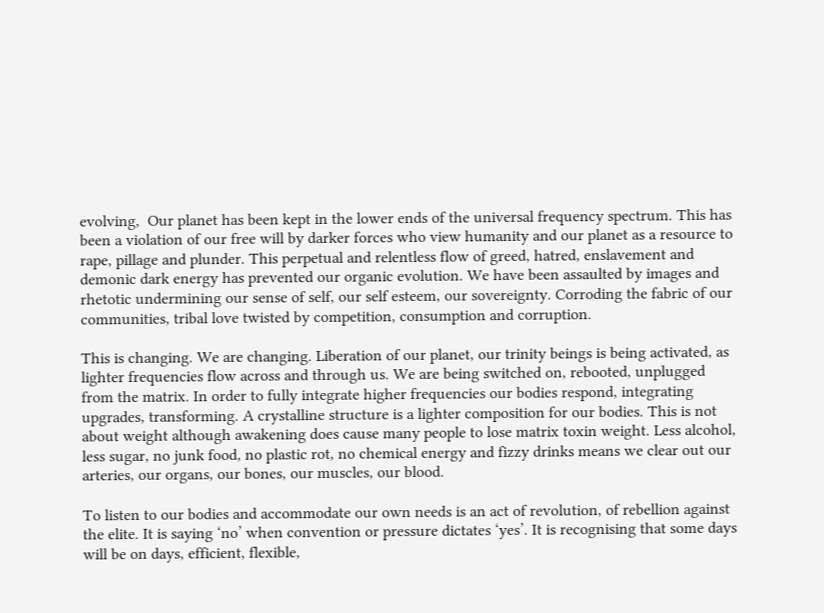evolving,  Our planet has been kept in the lower ends of the universal frequency spectrum. This has been a violation of our free will by darker forces who view humanity and our planet as a resource to rape, pillage and plunder. This perpetual and relentless flow of greed, hatred, enslavement and demonic dark energy has prevented our organic evolution. We have been assaulted by images and rhetotic undermining our sense of self, our self esteem, our sovereignty. Corroding the fabric of our communities, tribal love twisted by competition, consumption and corruption.

This is changing. We are changing. Liberation of our planet, our trinity beings is being activated, as lighter frequencies flow across and through us. We are being switched on, rebooted, unplugged from the matrix. In order to fully integrate higher frequencies our bodies respond, integrating upgrades, transforming. A crystalline structure is a lighter composition for our bodies. This is not about weight although awakening does cause many people to lose matrix toxin weight. Less alcohol, less sugar, no junk food, no plastic rot, no chemical energy and fizzy drinks means we clear out our arteries, our organs, our bones, our muscles, our blood.

To listen to our bodies and accommodate our own needs is an act of revolution, of rebellion against the elite. It is saying ‘no’ when convention or pressure dictates ‘yes’. It is recognising that some days will be on days, efficient, flexible,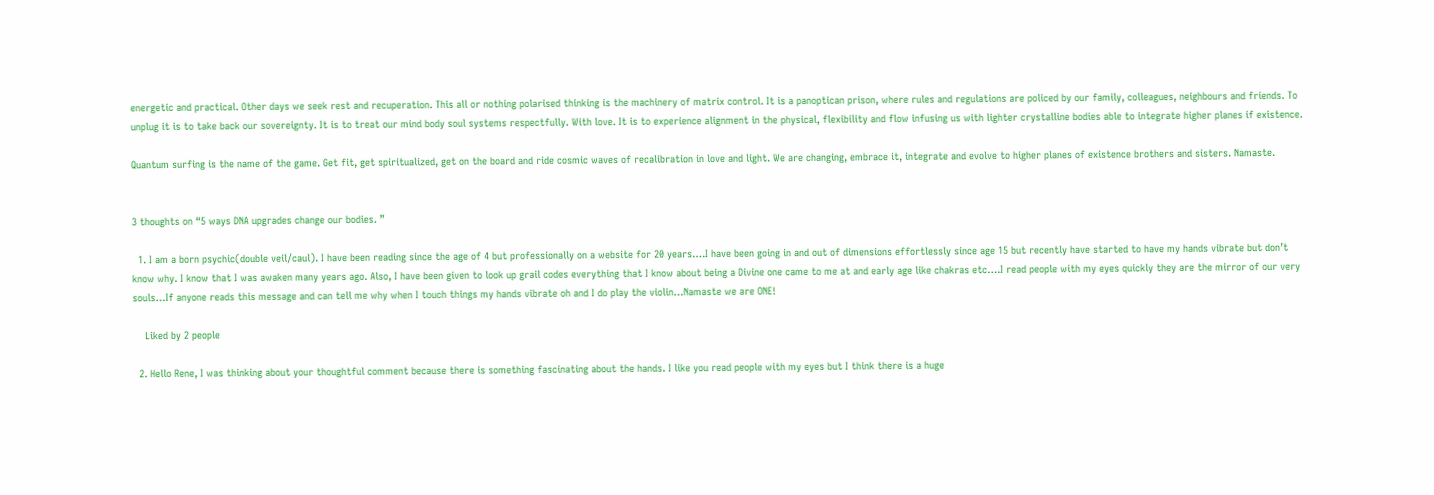energetic and practical. Other days we seek rest and recuperation. This all or nothing polarised thinking is the machinery of matrix control. It is a panoptican prison, where rules and regulations are policed by our family, colleagues, neighbours and friends. To unplug it is to take back our sovereignty. It is to treat our mind body soul systems respectfully. With love. It is to experience alignment in the physical, flexibility and flow infusing us with lighter crystalline bodies able to integrate higher planes if existence.

Quantum surfing is the name of the game. Get fit, get spiritualized, get on the board and ride cosmic waves of recalibration in love and light. We are changing, embrace it, integrate and evolve to higher planes of existence brothers and sisters. Namaste.


3 thoughts on “5 ways DNA upgrades change our bodies. ”

  1. I am a born psychic(double veil/caul). I have been reading since the age of 4 but professionally on a website for 20 years….I have been going in and out of dimensions effortlessly since age 15 but recently have started to have my hands vibrate but don’t know why. I know that I was awaken many years ago. Also, I have been given to look up grail codes everything that I know about being a Divine one came to me at and early age like chakras etc….I read people with my eyes quickly they are the mirror of our very souls…If anyone reads this message and can tell me why when I touch things my hands vibrate oh and I do play the violin…Namaste we are ONE!

    Liked by 2 people

  2. Hello Rene, I was thinking about your thoughtful comment because there is something fascinating about the hands. I like you read people with my eyes but I think there is a huge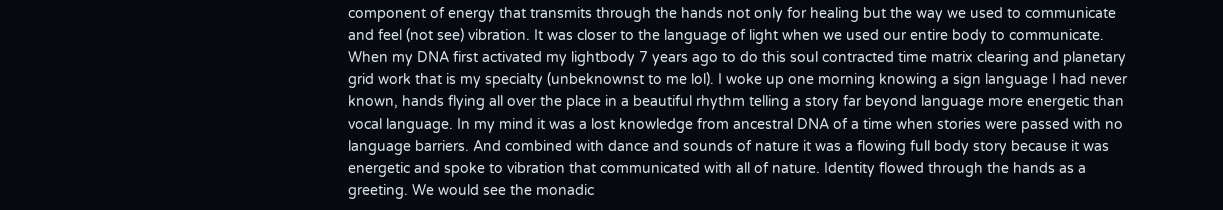component of energy that transmits through the hands not only for healing but the way we used to communicate and feel (not see) vibration. It was closer to the language of light when we used our entire body to communicate. When my DNA first activated my lightbody 7 years ago to do this soul contracted time matrix clearing and planetary grid work that is my specialty (unbeknownst to me lol). I woke up one morning knowing a sign language I had never known, hands flying all over the place in a beautiful rhythm telling a story far beyond language more energetic than vocal language. In my mind it was a lost knowledge from ancestral DNA of a time when stories were passed with no language barriers. And combined with dance and sounds of nature it was a flowing full body story because it was energetic and spoke to vibration that communicated with all of nature. Identity flowed through the hands as a greeting. We would see the monadic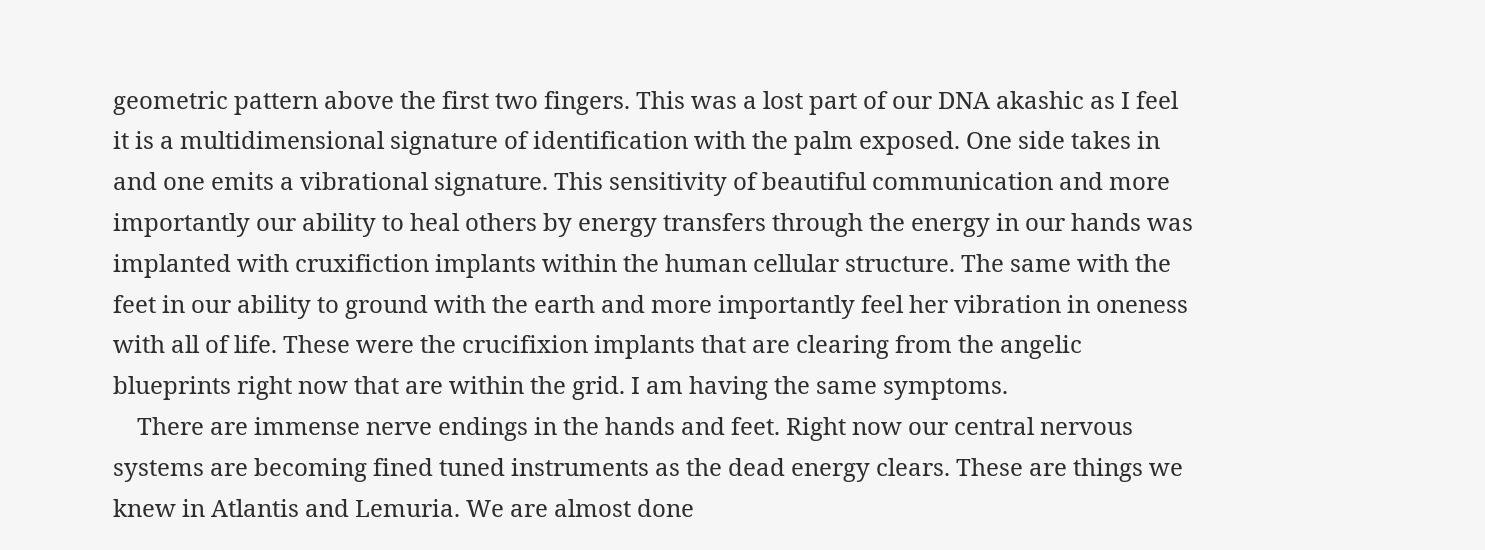geometric pattern above the first two fingers. This was a lost part of our DNA akashic as I feel it is a multidimensional signature of identification with the palm exposed. One side takes in and one emits a vibrational signature. This sensitivity of beautiful communication and more importantly our ability to heal others by energy transfers through the energy in our hands was implanted with cruxifiction implants within the human cellular structure. The same with the feet in our ability to ground with the earth and more importantly feel her vibration in oneness with all of life. These were the crucifixion implants that are clearing from the angelic blueprints right now that are within the grid. I am having the same symptoms.
    There are immense nerve endings in the hands and feet. Right now our central nervous systems are becoming fined tuned instruments as the dead energy clears. These are things we knew in Atlantis and Lemuria. We are almost done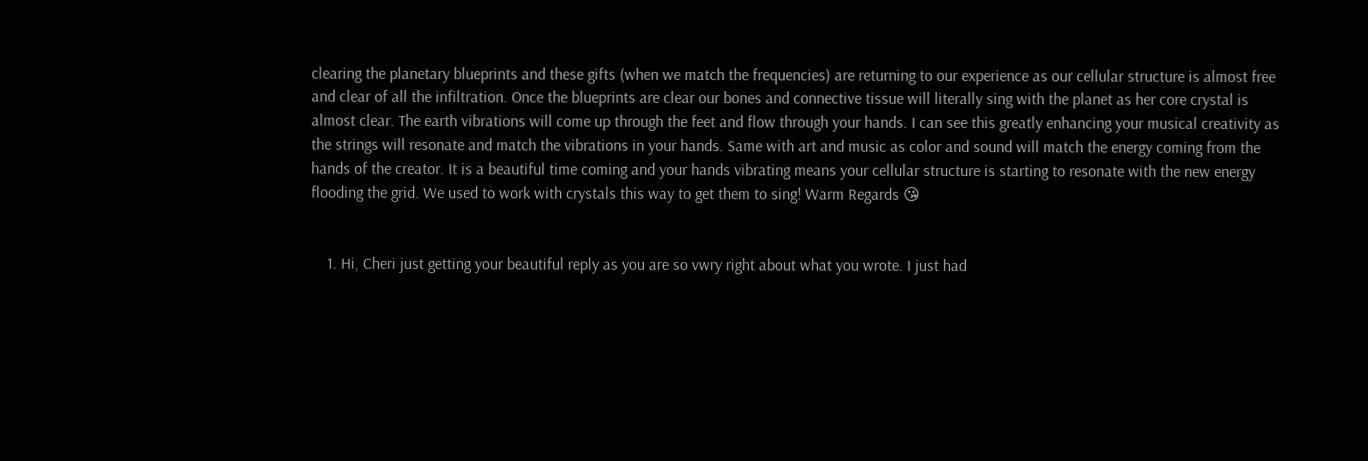clearing the planetary blueprints and these gifts (when we match the frequencies) are returning to our experience as our cellular structure is almost free and clear of all the infiltration. Once the blueprints are clear our bones and connective tissue will literally sing with the planet as her core crystal is almost clear. The earth vibrations will come up through the feet and flow through your hands. I can see this greatly enhancing your musical creativity as the strings will resonate and match the vibrations in your hands. Same with art and music as color and sound will match the energy coming from the hands of the creator. It is a beautiful time coming and your hands vibrating means your cellular structure is starting to resonate with the new energy flooding the grid. We used to work with crystals this way to get them to sing! Warm Regards 😘


    1. Hi, Cheri just getting your beautiful reply as you are so vwry right about what you wrote. I just had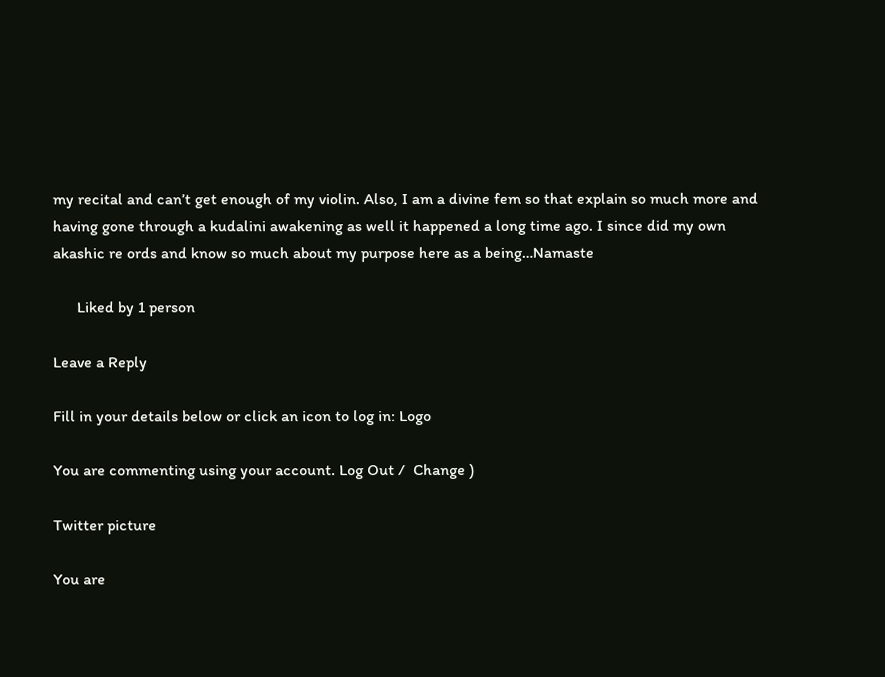my recital and can’t get enough of my violin. Also, I am a divine fem so that explain so much more and having gone through a kudalini awakening as well it happened a long time ago. I since did my own akashic re ords and know so much about my purpose here as a being…Namaste

      Liked by 1 person

Leave a Reply

Fill in your details below or click an icon to log in: Logo

You are commenting using your account. Log Out /  Change )

Twitter picture

You are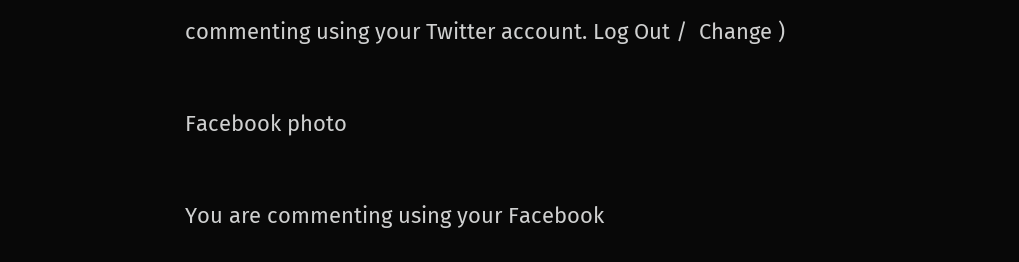commenting using your Twitter account. Log Out /  Change )

Facebook photo

You are commenting using your Facebook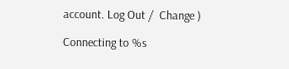account. Log Out /  Change )

Connecting to %s